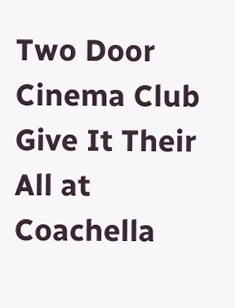Two Door Cinema Club Give It Their All at Coachella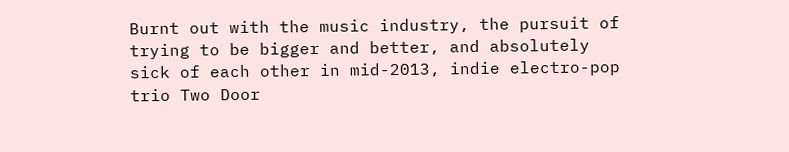Burnt out with the music industry, the pursuit of trying to be bigger and better, and absolutely sick of each other in mid-2013, indie electro-pop trio Two Door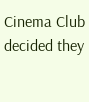Cinema Club decided they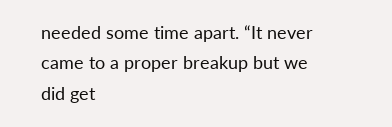needed some time apart. “It never came to a proper breakup but we did get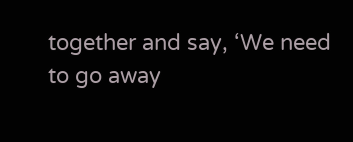together and say, ‘We need to go away